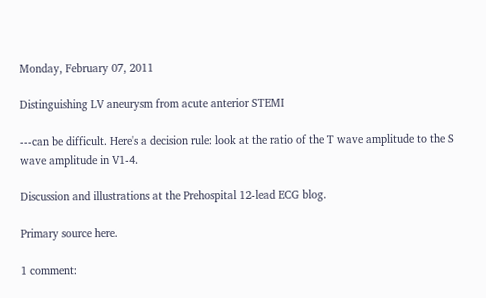Monday, February 07, 2011

Distinguishing LV aneurysm from acute anterior STEMI

---can be difficult. Here's a decision rule: look at the ratio of the T wave amplitude to the S wave amplitude in V1-4.

Discussion and illustrations at the Prehospital 12-lead ECG blog.

Primary source here.

1 comment: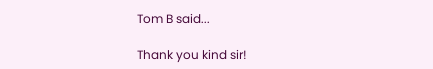Tom B said...

Thank you kind sir!